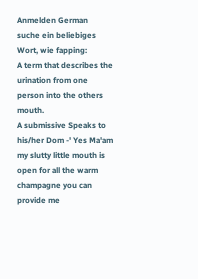Anmelden German
suche ein beliebiges Wort, wie fapping:
A term that describes the urination from one person into the others mouth.
A submissive Speaks to his/her Dom -' Yes Ma'am my slutty little mouth is open for all the warm champagne you can provide me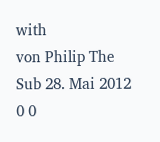with
von Philip The Sub 28. Mai 2012
0 0